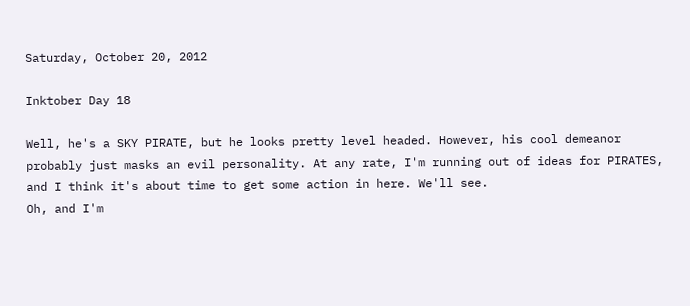Saturday, October 20, 2012

Inktober Day 18

Well, he's a SKY PIRATE, but he looks pretty level headed. However, his cool demeanor probably just masks an evil personality. At any rate, I'm running out of ideas for PIRATES,
and I think it's about time to get some action in here. We'll see.
Oh, and I'm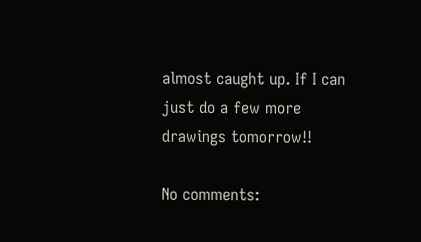almost caught up. If I can just do a few more drawings tomorrow!!

No comments: